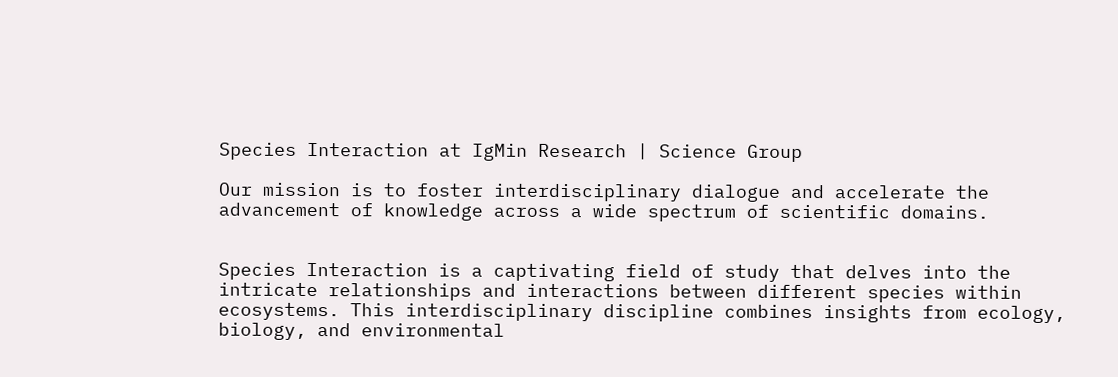Species Interaction at IgMin Research | Science Group

Our mission is to foster interdisciplinary dialogue and accelerate the advancement of knowledge across a wide spectrum of scientific domains.


Species Interaction is a captivating field of study that delves into the intricate relationships and interactions between different species within ecosystems. This interdisciplinary discipline combines insights from ecology, biology, and environmental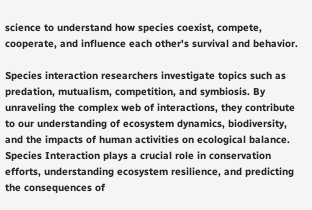science to understand how species coexist, compete, cooperate, and influence each other's survival and behavior.

Species interaction researchers investigate topics such as predation, mutualism, competition, and symbiosis. By unraveling the complex web of interactions, they contribute to our understanding of ecosystem dynamics, biodiversity, and the impacts of human activities on ecological balance. Species Interaction plays a crucial role in conservation efforts, understanding ecosystem resilience, and predicting the consequences of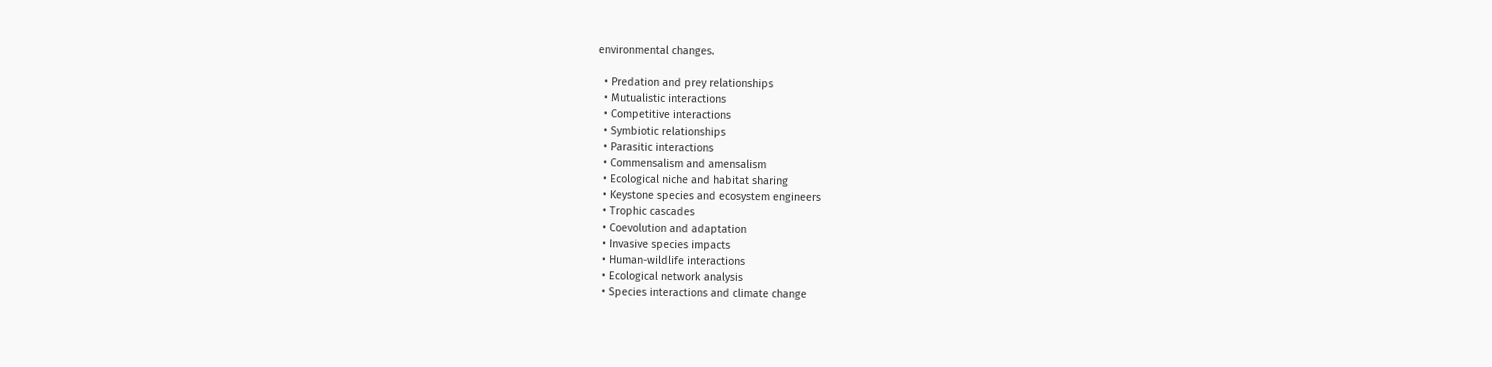environmental changes.

  • Predation and prey relationships
  • Mutualistic interactions
  • Competitive interactions
  • Symbiotic relationships
  • Parasitic interactions
  • Commensalism and amensalism
  • Ecological niche and habitat sharing
  • Keystone species and ecosystem engineers
  • Trophic cascades
  • Coevolution and adaptation
  • Invasive species impacts
  • Human-wildlife interactions
  • Ecological network analysis
  • Species interactions and climate change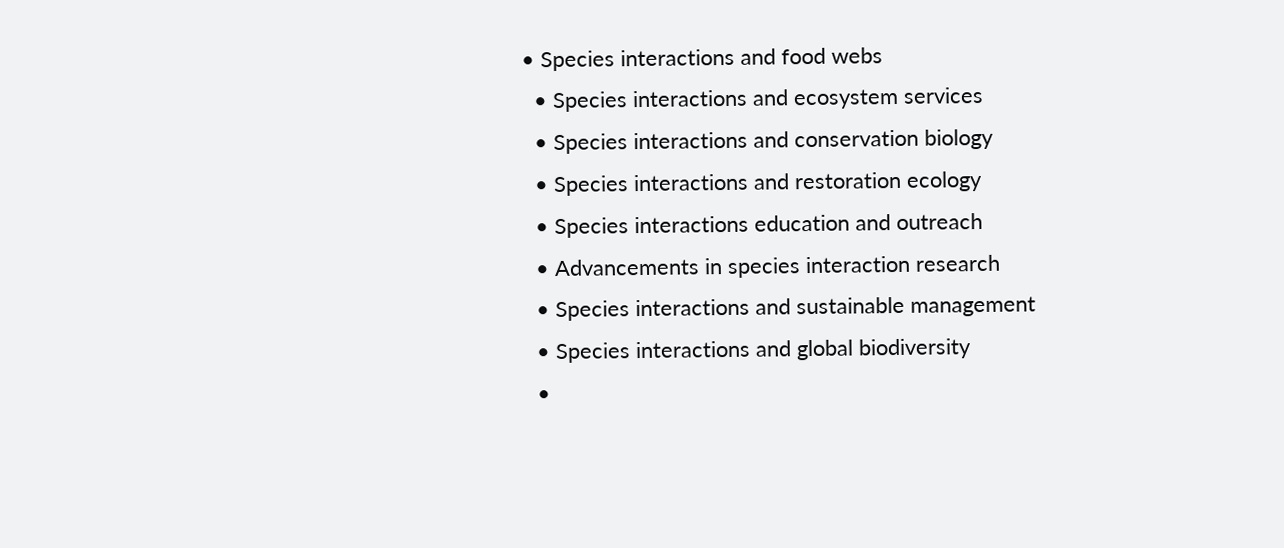• Species interactions and food webs
  • Species interactions and ecosystem services
  • Species interactions and conservation biology
  • Species interactions and restoration ecology
  • Species interactions education and outreach
  • Advancements in species interaction research
  • Species interactions and sustainable management
  • Species interactions and global biodiversity
  •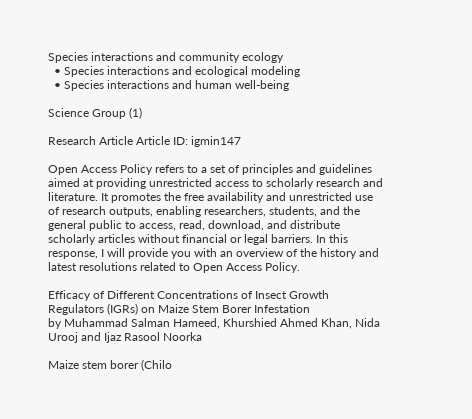Species interactions and community ecology
  • Species interactions and ecological modeling
  • Species interactions and human well-being

Science Group (1)

Research Article Article ID: igmin147

Open Access Policy refers to a set of principles and guidelines aimed at providing unrestricted access to scholarly research and literature. It promotes the free availability and unrestricted use of research outputs, enabling researchers, students, and the general public to access, read, download, and distribute scholarly articles without financial or legal barriers. In this response, I will provide you with an overview of the history and latest resolutions related to Open Access Policy.

Efficacy of Different Concentrations of Insect Growth Regulators (IGRs) on Maize Stem Borer Infestation
by Muhammad Salman Hameed, Khurshied Ahmed Khan, Nida Urooj and Ijaz Rasool Noorka

Maize stem borer (Chilo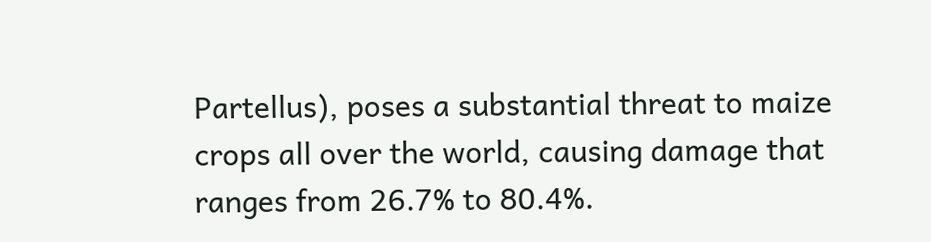Partellus), poses a substantial threat to maize crops all over the world, causing damage that ranges from 26.7% to 80.4%.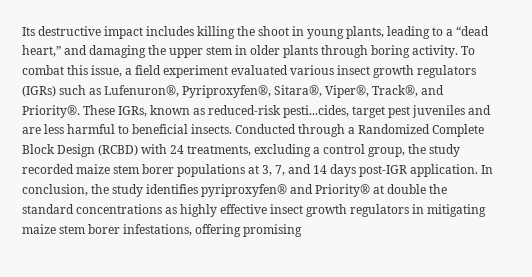Its destructive impact includes killing the shoot in young plants, leading to a “dead heart,” and damaging the upper stem in older plants through boring activity. To combat this issue, a field experiment evaluated various insect growth regulators (IGRs) such as Lufenuron®, Pyriproxyfen®, Sitara®, Viper®, Track®, and Priority®. These IGRs, known as reduced-risk pesti...cides, target pest juveniles and are less harmful to beneficial insects. Conducted through a Randomized Complete Block Design (RCBD) with 24 treatments, excluding a control group, the study recorded maize stem borer populations at 3, 7, and 14 days post-IGR application. In conclusion, the study identifies pyriproxyfen® and Priority® at double the standard concentrations as highly effective insect growth regulators in mitigating maize stem borer infestations, offering promising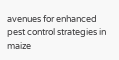avenues for enhanced pest control strategies in maize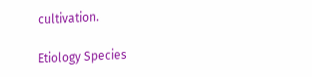cultivation.

Etiology Species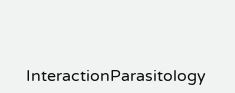InteractionParasitology